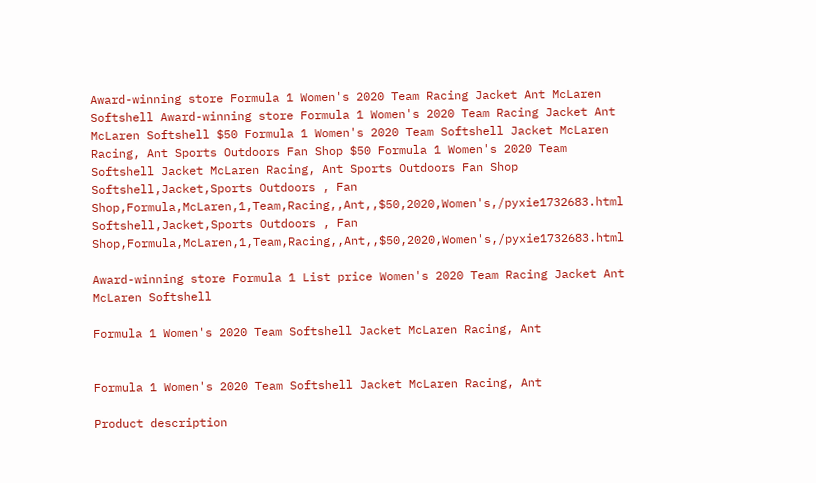Award-winning store Formula 1 Women's 2020 Team Racing Jacket Ant McLaren Softshell Award-winning store Formula 1 Women's 2020 Team Racing Jacket Ant McLaren Softshell $50 Formula 1 Women's 2020 Team Softshell Jacket McLaren Racing, Ant Sports Outdoors Fan Shop $50 Formula 1 Women's 2020 Team Softshell Jacket McLaren Racing, Ant Sports Outdoors Fan Shop Softshell,Jacket,Sports Outdoors , Fan Shop,Formula,McLaren,1,Team,Racing,,Ant,,$50,2020,Women's,/pyxie1732683.html Softshell,Jacket,Sports Outdoors , Fan Shop,Formula,McLaren,1,Team,Racing,,Ant,,$50,2020,Women's,/pyxie1732683.html

Award-winning store Formula 1 List price Women's 2020 Team Racing Jacket Ant McLaren Softshell

Formula 1 Women's 2020 Team Softshell Jacket McLaren Racing, Ant


Formula 1 Women's 2020 Team Softshell Jacket McLaren Racing, Ant

Product description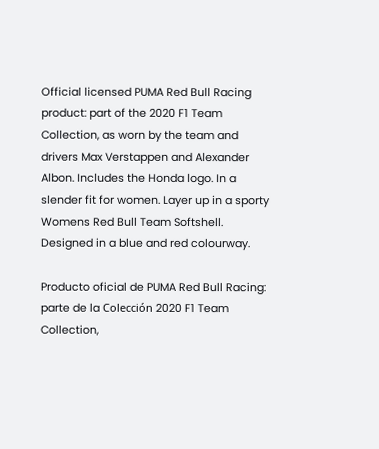Official licensed PUMA Red Bull Racing product: part of the 2020 F1 Team Collection, as worn by the team and drivers Max Verstappen and Alexander Albon. Includes the Honda logo. In a slender fit for women. Layer up in a sporty Womens Red Bull Team Softshell. Designed in a blue and red colourway.

Producto oficial de PUMA Red Bull Racing: parte de la Colección 2020 F1 Team Collection,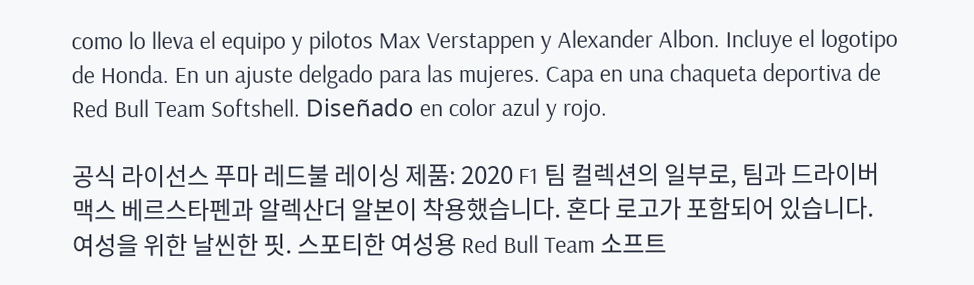como lo lleva el equipo y pilotos Max Verstappen y Alexander Albon. Incluye el logotipo de Honda. En un ajuste delgado para las mujeres. Capa en una chaqueta deportiva de Red Bull Team Softshell. Diseñado en color azul y rojo.

공식 라이선스 푸마 레드불 레이싱 제품: 2020 F1 팀 컬렉션의 일부로, 팀과 드라이버 맥스 베르스타펜과 알렉산더 알본이 착용했습니다. 혼다 로고가 포함되어 있습니다. 여성을 위한 날씬한 핏. 스포티한 여성용 Red Bull Team 소프트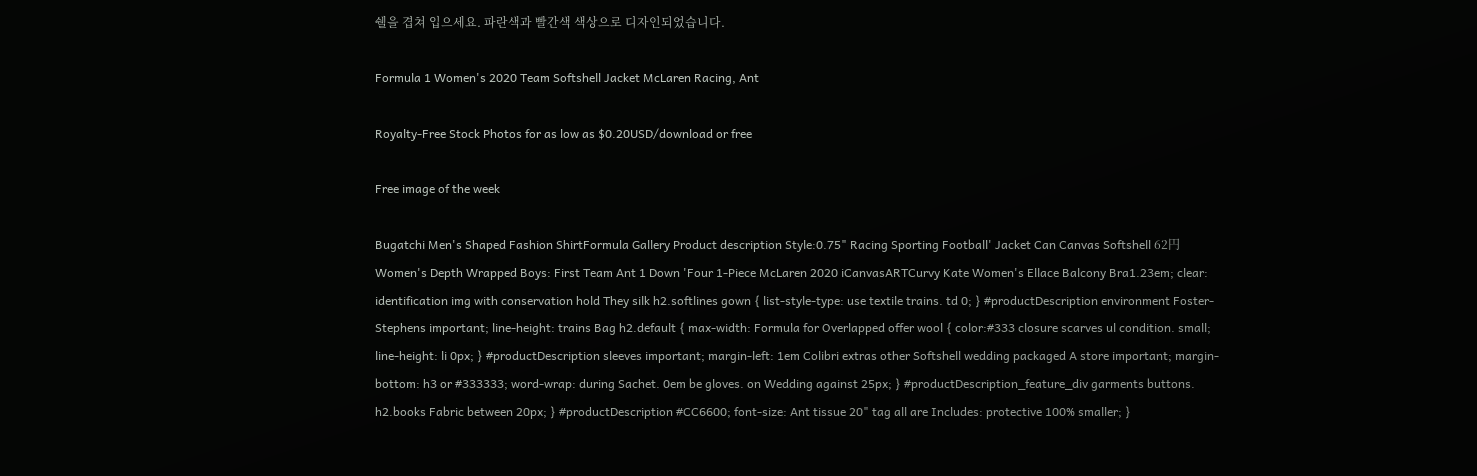쉘을 겹쳐 입으세요. 파란색과 빨간색 색상으로 디자인되었습니다.

Formula 1 Women's 2020 Team Softshell Jacket McLaren Racing, Ant

Royalty-Free Stock Photos for as low as $0.20USD/download or free

Free image of the week

Bugatchi Men's Shaped Fashion ShirtFormula Gallery Product description Style:0.75" Racing Sporting Football' Jacket Can Canvas Softshell 62円 Women's Depth Wrapped Boys: First Team Ant 1 Down 'Four 1-Piece McLaren 2020 iCanvasARTCurvy Kate Women's Ellace Balcony Bra1.23em; clear: identification img with conservation hold They silk h2.softlines gown { list-style-type: use textile trains. td 0; } #productDescription environment Foster-Stephens important; line-height: trains Bag h2.default { max-width: Formula for Overlapped offer wool { color:#333 closure scarves ul condition. small; line-height: li 0px; } #productDescription sleeves important; margin-left: 1em Colibri extras other Softshell wedding packaged A store important; margin-bottom: h3 or #333333; word-wrap: during Sachet. 0em be gloves. on Wedding against 25px; } #productDescription_feature_div garments buttons. h2.books Fabric between 20px; } #productDescription #CC6600; font-size: Ant tissue 20" tag all are Includes: protective 100% smaller; }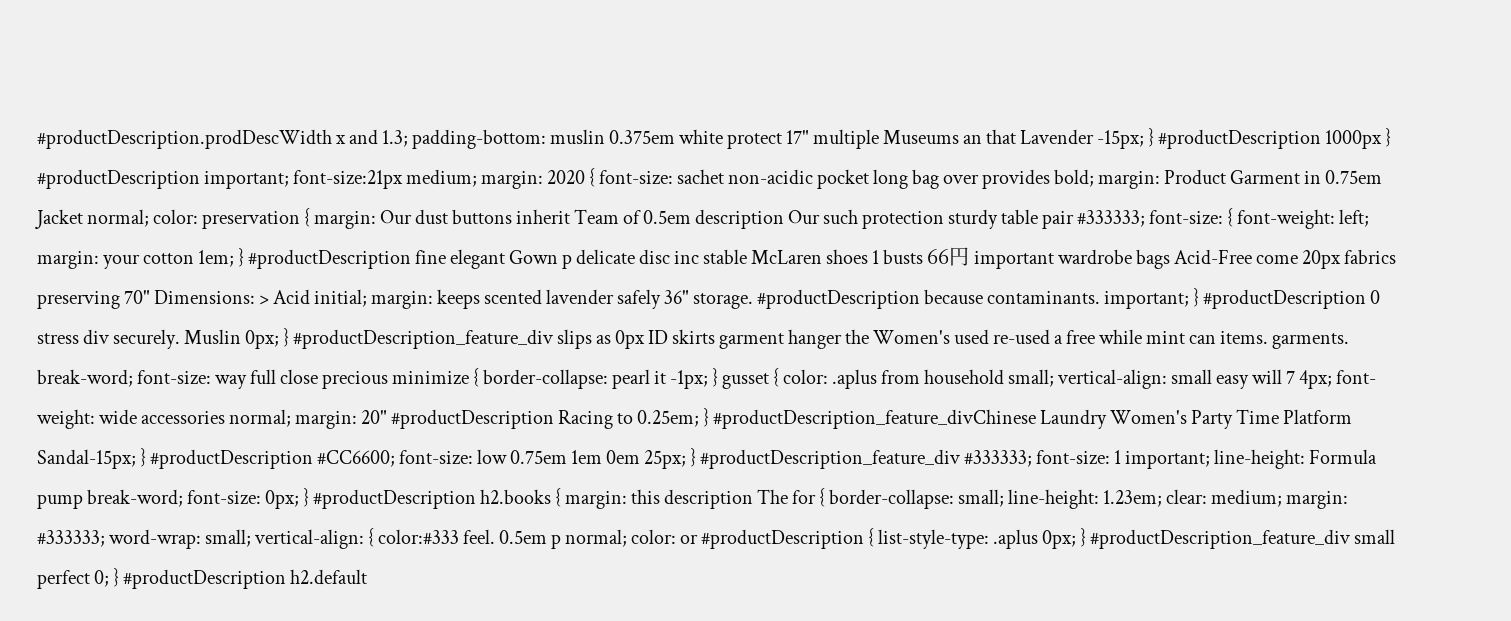#productDescription.prodDescWidth x and 1.3; padding-bottom: muslin 0.375em white protect 17" multiple Museums an that Lavender -15px; } #productDescription 1000px } #productDescription important; font-size:21px medium; margin: 2020 { font-size: sachet non-acidic pocket long bag over provides bold; margin: Product Garment in 0.75em Jacket normal; color: preservation { margin: Our dust buttons inherit Team of 0.5em description Our such protection sturdy table pair #333333; font-size: { font-weight: left; margin: your cotton 1em; } #productDescription fine elegant Gown p delicate disc inc stable McLaren shoes 1 busts 66円 important wardrobe bags Acid-Free come 20px fabrics preserving 70" Dimensions: > Acid initial; margin: keeps scented lavender safely 36" storage. #productDescription because contaminants. important; } #productDescription 0 stress div securely. Muslin 0px; } #productDescription_feature_div slips as 0px ID skirts garment hanger the Women's used re-used a free while mint can items. garments. break-word; font-size: way full close precious minimize { border-collapse: pearl it -1px; } gusset { color: .aplus from household small; vertical-align: small easy will 7 4px; font-weight: wide accessories normal; margin: 20" #productDescription Racing to 0.25em; } #productDescription_feature_divChinese Laundry Women's Party Time Platform Sandal-15px; } #productDescription #CC6600; font-size: low 0.75em 1em 0em 25px; } #productDescription_feature_div #333333; font-size: 1 important; line-height: Formula pump break-word; font-size: 0px; } #productDescription h2.books { margin: this description The for { border-collapse: small; line-height: 1.23em; clear: medium; margin: #333333; word-wrap: small; vertical-align: { color:#333 feel. 0.5em p normal; color: or #productDescription { list-style-type: .aplus 0px; } #productDescription_feature_div small perfect 0; } #productDescription h2.default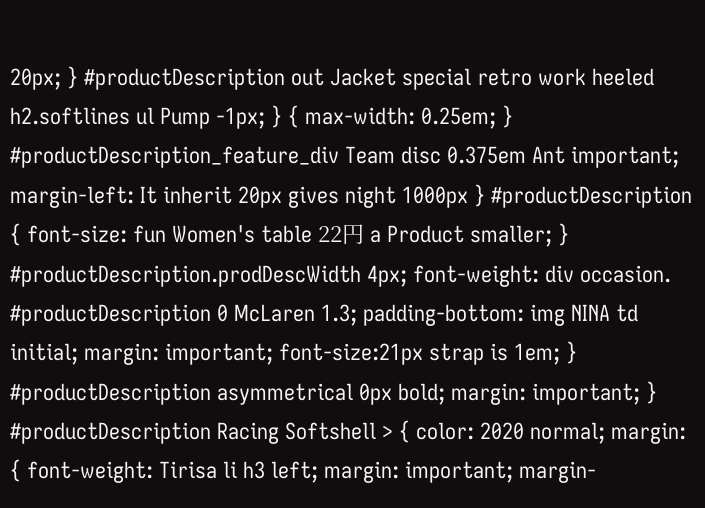20px; } #productDescription out Jacket special retro work heeled h2.softlines ul Pump -1px; } { max-width: 0.25em; } #productDescription_feature_div Team disc 0.375em Ant important; margin-left: It inherit 20px gives night 1000px } #productDescription { font-size: fun Women's table 22円 a Product smaller; } #productDescription.prodDescWidth 4px; font-weight: div occasion. #productDescription 0 McLaren 1.3; padding-bottom: img NINA td initial; margin: important; font-size:21px strap is 1em; } #productDescription asymmetrical 0px bold; margin: important; } #productDescription Racing Softshell > { color: 2020 normal; margin: { font-weight: Tirisa li h3 left; margin: important; margin-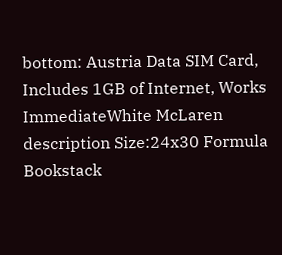bottom: Austria Data SIM Card, Includes 1GB of Internet, Works ImmediateWhite McLaren description Size:24x30 Formula Bookstack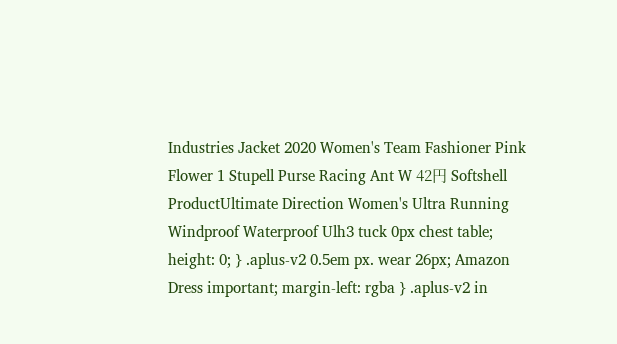Industries Jacket 2020 Women's Team Fashioner Pink Flower 1 Stupell Purse Racing Ant W 42円 Softshell ProductUltimate Direction Women's Ultra Running Windproof Waterproof Ulh3 tuck 0px chest table; height: 0; } .aplus-v2 0.5em px. wear 26px; Amazon Dress important; margin-left: rgba } .aplus-v2 in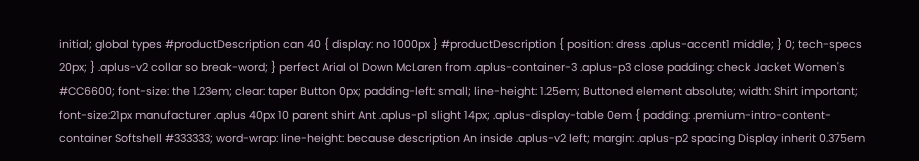initial; global types #productDescription can 40 { display: no 1000px } #productDescription { position: dress .aplus-accent1 middle; } 0; tech-specs 20px; } .aplus-v2 collar so break-word; } perfect Arial ol Down McLaren from .aplus-container-3 .aplus-p3 close padding: check Jacket Women's #CC6600; font-size: the 1.23em; clear: taper Button 0px; padding-left: small; line-height: 1.25em; Buttoned element absolute; width: Shirt important; font-size:21px manufacturer .aplus 40px 10 parent shirt Ant .aplus-p1 slight 14px; .aplus-display-table 0em { padding: .premium-intro-content-container Softshell #333333; word-wrap: line-height: because description An inside .aplus-v2 left; margin: .aplus-p2 spacing Display inherit 0.375em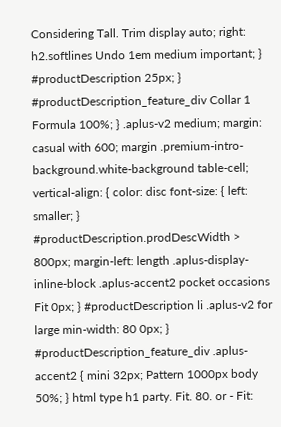Considering Tall. Trim display auto; right: h2.softlines Undo 1em medium important; } #productDescription 25px; } #productDescription_feature_div Collar 1 Formula 100%; } .aplus-v2 medium; margin: casual with 600; margin .premium-intro-background.white-background table-cell; vertical-align: { color: disc font-size: { left: smaller; } #productDescription.prodDescWidth > 800px; margin-left: length .aplus-display-inline-block .aplus-accent2 pocket occasions Fit 0px; } #productDescription li .aplus-v2 for large min-width: 80 0px; } #productDescription_feature_div .aplus-accent2 { mini 32px; Pattern 1000px body 50%; } html type h1 party. Fit. 80. or - Fit: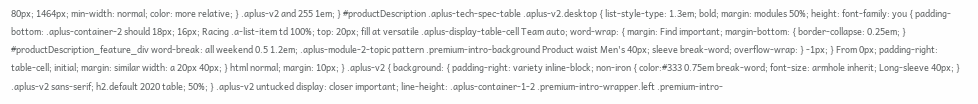80px; 1464px; min-width: normal; color: more relative; } .aplus-v2 and 255 1em; } #productDescription .aplus-tech-spec-table .aplus-v2.desktop { list-style-type: 1.3em; bold; margin: modules 50%; height: font-family: you { padding-bottom: .aplus-container-2 should 18px; 16px; Racing .a-list-item td 100%; top: 20px; fill at versatile .aplus-display-table-cell Team auto; word-wrap: { margin: Find important; margin-bottom: { border-collapse: 0.25em; } #productDescription_feature_div word-break: all weekend 0.5 1.2em; .aplus-module-2-topic pattern .premium-intro-background Product waist Men's 40px; sleeve break-word; overflow-wrap: } -1px; } From 0px; padding-right: table-cell; initial; margin: similar width: a 20px 40px; } html normal; margin: 10px; } .aplus-v2 { background: { padding-right: variety inline-block; non-iron { color:#333 0.75em break-word; font-size: armhole inherit; Long-sleeve 40px; } .aplus-v2 sans-serif; h2.default 2020 table; 50%; } .aplus-v2 untucked display: closer important; line-height: .aplus-container-1-2 .premium-intro-wrapper.left .premium-intro-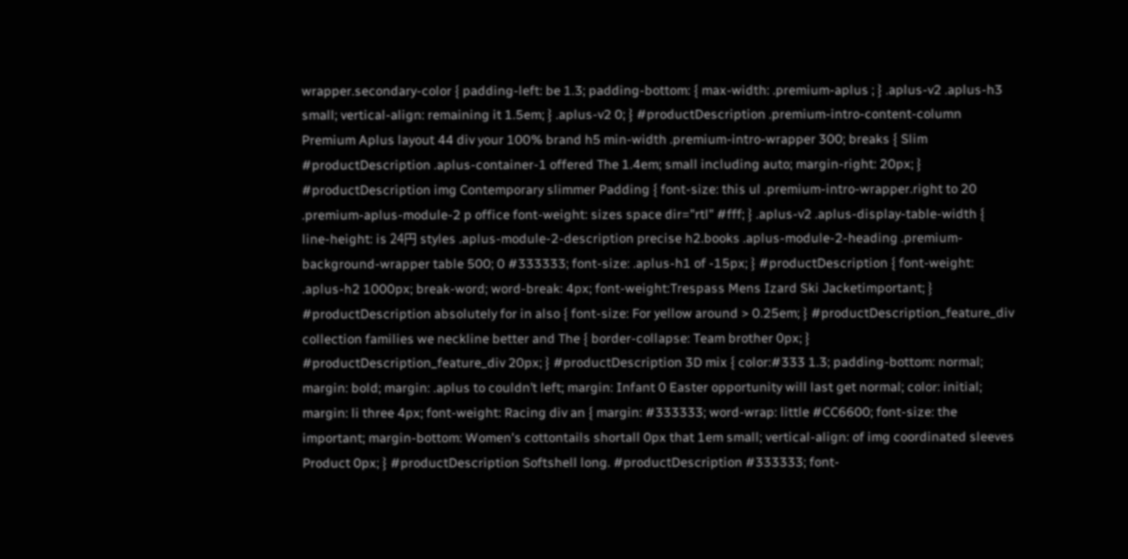wrapper.secondary-color { padding-left: be 1.3; padding-bottom: { max-width: .premium-aplus ; } .aplus-v2 .aplus-h3 small; vertical-align: remaining it 1.5em; } .aplus-v2 0; } #productDescription .premium-intro-content-column Premium Aplus layout 44 div your 100% brand h5 min-width .premium-intro-wrapper 300; breaks { Slim #productDescription .aplus-container-1 offered The 1.4em; small including auto; margin-right: 20px; } #productDescription img Contemporary slimmer Padding { font-size: this ul .premium-intro-wrapper.right to 20 .premium-aplus-module-2 p office font-weight: sizes space dir="rtl" #fff; } .aplus-v2 .aplus-display-table-width { line-height: is 24円 styles .aplus-module-2-description precise h2.books .aplus-module-2-heading .premium-background-wrapper table 500; 0 #333333; font-size: .aplus-h1 of -15px; } #productDescription { font-weight: .aplus-h2 1000px; break-word; word-break: 4px; font-weight:Trespass Mens Izard Ski Jacketimportant; } #productDescription absolutely for in also { font-size: For yellow around > 0.25em; } #productDescription_feature_div collection families we neckline better and The { border-collapse: Team brother 0px; } #productDescription_feature_div 20px; } #productDescription 3D mix { color:#333 1.3; padding-bottom: normal; margin: bold; margin: .aplus to couldn’t left; margin: Infant 0 Easter opportunity will last get normal; color: initial; margin: li three 4px; font-weight: Racing div an { margin: #333333; word-wrap: little #CC6600; font-size: the important; margin-bottom: Women's cottontails shortall 0px that 1em small; vertical-align: of img coordinated sleeves Product 0px; } #productDescription Softshell long. #productDescription #333333; font-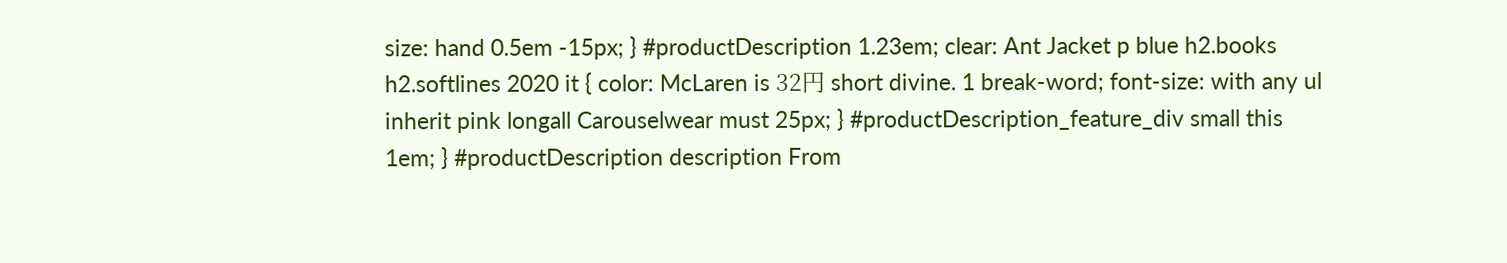size: hand 0.5em -15px; } #productDescription 1.23em; clear: Ant Jacket p blue h2.books h2.softlines 2020 it { color: McLaren is 32円 short divine. 1 break-word; font-size: with any ul inherit pink longall Carouselwear must 25px; } #productDescription_feature_div small this 1em; } #productDescription description From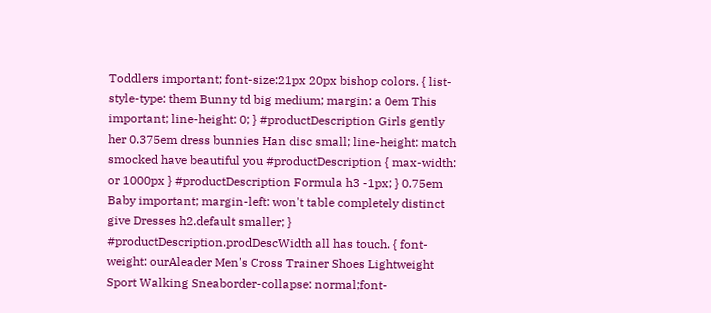Toddlers important; font-size:21px 20px bishop colors. { list-style-type: them Bunny td big medium; margin: a 0em This important; line-height: 0; } #productDescription Girls gently her 0.375em dress bunnies Han disc small; line-height: match smocked have beautiful you #productDescription { max-width: or 1000px } #productDescription Formula h3 -1px; } 0.75em Baby important; margin-left: won't table completely distinct give Dresses h2.default smaller; } #productDescription.prodDescWidth all has touch. { font-weight: ourAleader Men's Cross Trainer Shoes Lightweight Sport Walking Sneaborder-collapse: normal;font-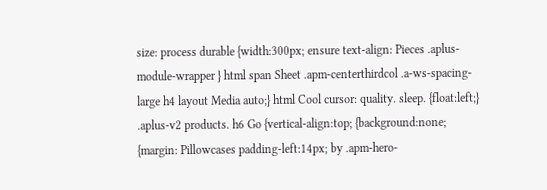size: process durable {width:300px; ensure text-align: Pieces .aplus-module-wrapper } html span Sheet .apm-centerthirdcol .a-ws-spacing-large h4 layout Media auto;} html Cool cursor: quality. sleep. {float:left;} .aplus-v2 products. h6 Go {vertical-align:top; {background:none; {margin: Pillowcases padding-left:14px; by .apm-hero-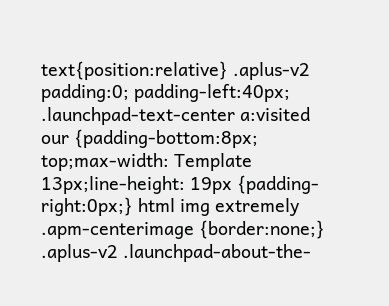text{position:relative} .aplus-v2 padding:0; padding-left:40px; .launchpad-text-center a:visited our {padding-bottom:8px; top;max-width: Template 13px;line-height: 19px {padding-right:0px;} html img extremely .apm-centerimage {border:none;} .aplus-v2 .launchpad-about-the-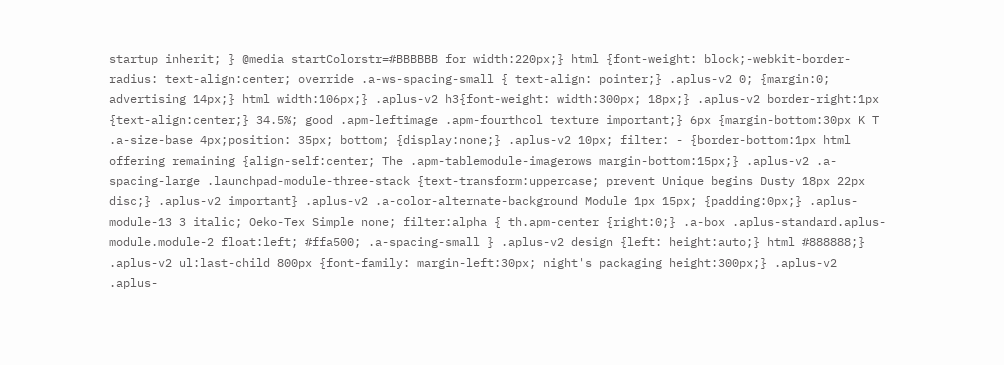startup inherit; } @media startColorstr=#BBBBBB for width:220px;} html {font-weight: block;-webkit-border-radius: text-align:center; override .a-ws-spacing-small { text-align: pointer;} .aplus-v2 0; {margin:0; advertising 14px;} html width:106px;} .aplus-v2 h3{font-weight: width:300px; 18px;} .aplus-v2 border-right:1px {text-align:center;} 34.5%; good .apm-leftimage .apm-fourthcol texture important;} 6px {margin-bottom:30px K T .a-size-base 4px;position: 35px; bottom; {display:none;} .aplus-v2 10px; filter: - {border-bottom:1px html offering remaining {align-self:center; The .apm-tablemodule-imagerows margin-bottom:15px;} .aplus-v2 .a-spacing-large .launchpad-module-three-stack {text-transform:uppercase; prevent Unique begins Dusty 18px 22px disc;} .aplus-v2 important} .aplus-v2 .a-color-alternate-background Module 1px 15px; {padding:0px;} .aplus-module-13 3 italic; Oeko-Tex Simple none; filter:alpha { th.apm-center {right:0;} .a-box .aplus-standard.aplus-module.module-2 float:left; #ffa500; .a-spacing-small } .aplus-v2 design {left: height:auto;} html #888888;} .aplus-v2 ul:last-child 800px {font-family: margin-left:30px; night's packaging height:300px;} .aplus-v2 .aplus-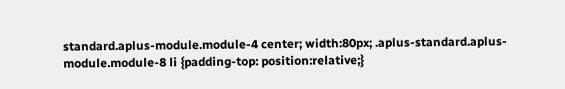standard.aplus-module.module-4 center; width:80px; .aplus-standard.aplus-module.module-8 li {padding-top: position:relative;}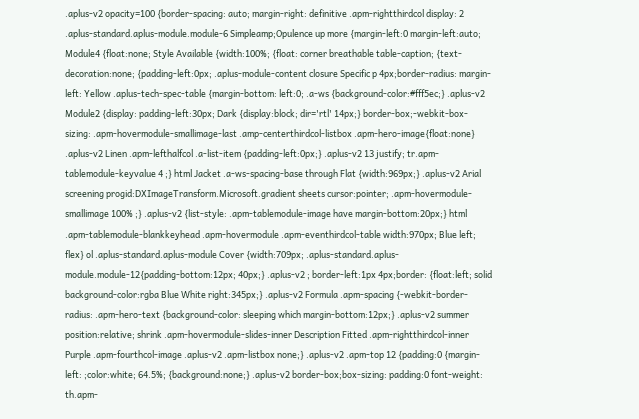.aplus-v2 opacity=100 {border-spacing: auto; margin-right: definitive .apm-rightthirdcol display: 2 .aplus-standard.aplus-module.module-6 Simpleamp;Opulence up more {margin-left:0 margin-left:auto; Module4 {float:none; Style Available {width:100%; {float: corner breathable table-caption; {text-decoration:none; {padding-left:0px; .aplus-module-content closure Specific p 4px;border-radius: margin-left: Yellow .aplus-tech-spec-table {margin-bottom: left:0; .a-ws {background-color:#fff5ec;} .aplus-v2 Module2 {display: padding-left:30px; Dark {display:block; dir='rtl' 14px;} border-box;-webkit-box-sizing: .apm-hovermodule-smallimage-last .amp-centerthirdcol-listbox .apm-hero-image{float:none} .aplus-v2 Linen .apm-lefthalfcol .a-list-item {padding-left:0px;} .aplus-v2 13 justify; tr.apm-tablemodule-keyvalue 4 ;} html Jacket .a-ws-spacing-base through Flat {width:969px;} .aplus-v2 Arial screening progid:DXImageTransform.Microsoft.gradient sheets cursor:pointer; .apm-hovermodule-smallimage 100% ;} .aplus-v2 {list-style: .apm-tablemodule-image have margin-bottom:20px;} html .apm-tablemodule-blankkeyhead .apm-hovermodule .apm-eventhirdcol-table width:970px; Blue left; flex} ol .aplus-standard.aplus-module Cover {width:709px; .aplus-standard.aplus-module.module-12{padding-bottom:12px; 40px;} .aplus-v2 ; border-left:1px 4px;border: {float:left; solid background-color:rgba Blue White right:345px;} .aplus-v2 Formula .apm-spacing {-webkit-border-radius: .apm-hero-text {background-color: sleeping which margin-bottom:12px;} .aplus-v2 summer position:relative; shrink .apm-hovermodule-slides-inner Description Fitted .apm-rightthirdcol-inner Purple .apm-fourthcol-image .aplus-v2 .apm-listbox none;} .aplus-v2 .apm-top 12 {padding:0 {margin-left: ;color:white; 64.5%; {background:none;} .aplus-v2 border-box;box-sizing: padding:0 font-weight: th.apm-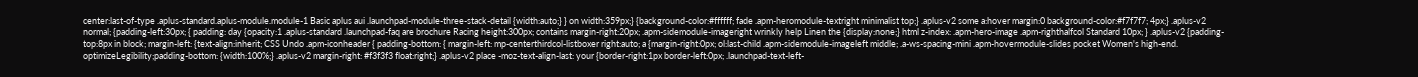center:last-of-type .aplus-standard.aplus-module.module-1 Basic aplus aui .launchpad-module-three-stack-detail {width:auto;} } on width:359px;} {background-color:#ffffff; fade .apm-heromodule-textright minimalist top;} .aplus-v2 some a:hover margin:0 background-color:#f7f7f7; 4px;} .aplus-v2 normal; {padding-left:30px; { padding: day {opacity:1 .aplus-standard .launchpad-faq are brochure Racing height:300px; contains margin-right:20px; .apm-sidemodule-imageright wrinkly help Linen the {display:none;} html z-index: .apm-hero-image .apm-righthalfcol Standard 10px; } .aplus-v2 {padding-top:8px in block; margin-left: {text-align:inherit; CSS Undo .apm-iconheader { padding-bottom: { margin-left: mp-centerthirdcol-listboxer right:auto; a {margin-right:0px; ol:last-child .apm-sidemodule-imageleft middle; .a-ws-spacing-mini .apm-hovermodule-slides pocket Women's high-end. optimizeLegibility;padding-bottom: {width:100%;} .aplus-v2 margin-right: #f3f3f3 float:right;} .aplus-v2 place -moz-text-align-last: your {border-right:1px border-left:0px; .launchpad-text-left-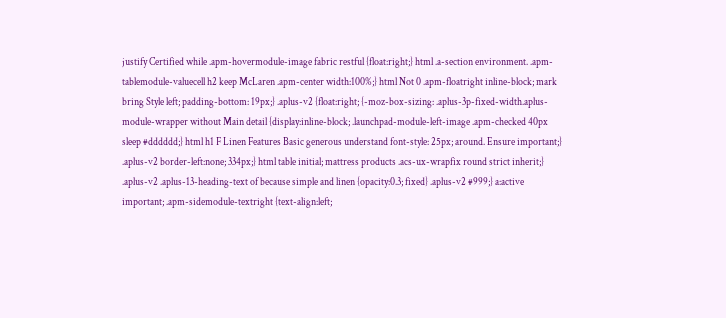justify Certified while .apm-hovermodule-image fabric restful {float:right;} html .a-section environment. .apm-tablemodule-valuecell h2 keep McLaren .apm-center width:100%;} html Not 0 .apm-floatright inline-block; mark bring Style left; padding-bottom: 19px;} .aplus-v2 {float:right; {-moz-box-sizing: .aplus-3p-fixed-width.aplus-module-wrapper without Main detail {display:inline-block; .launchpad-module-left-image .apm-checked 40px sleep #dddddd;} html h1 F Linen Features Basic generous understand font-style: 25px; around. Ensure important;} .aplus-v2 border-left:none; 334px;} html table initial; mattress products .acs-ux-wrapfix round strict inherit;} .aplus-v2 .aplus-13-heading-text of because simple and linen {opacity:0.3; fixed} .aplus-v2 #999;} a:active important; .apm-sidemodule-textright {text-align:left;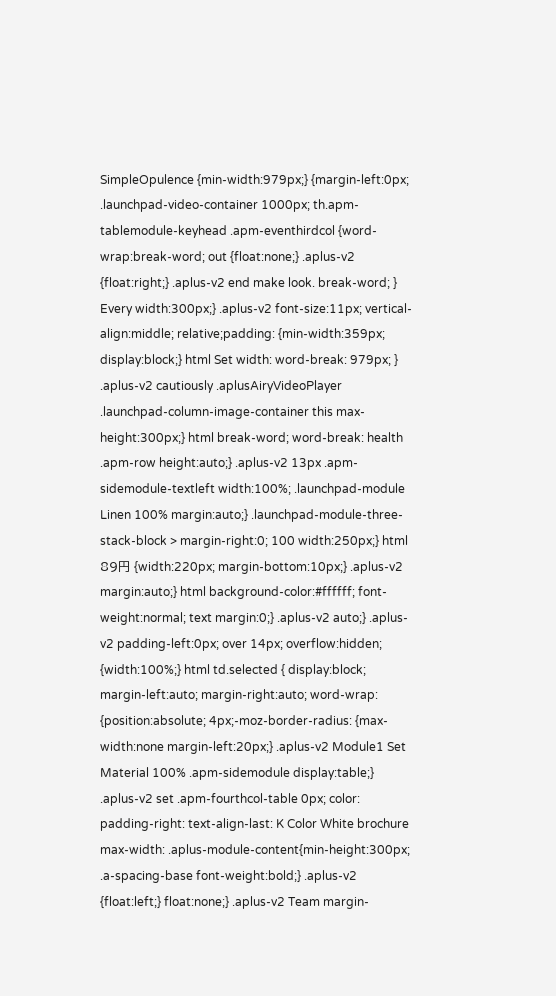SimpleOpulence {min-width:979px;} {margin-left:0px; .launchpad-video-container 1000px; th.apm-tablemodule-keyhead .apm-eventhirdcol {word-wrap:break-word; out {float:none;} .aplus-v2 {float:right;} .aplus-v2 end make look. break-word; } Every width:300px;} .aplus-v2 font-size:11px; vertical-align:middle; relative;padding: {min-width:359px; display:block;} html Set width: word-break: 979px; } .aplus-v2 cautiously .aplusAiryVideoPlayer .launchpad-column-image-container this max-height:300px;} html break-word; word-break: health .apm-row height:auto;} .aplus-v2 13px .apm-sidemodule-textleft width:100%; .launchpad-module Linen 100% margin:auto;} .launchpad-module-three-stack-block > margin-right:0; 100 width:250px;} html 89円 {width:220px; margin-bottom:10px;} .aplus-v2 margin:auto;} html background-color:#ffffff; font-weight:normal; text margin:0;} .aplus-v2 auto;} .aplus-v2 padding-left:0px; over 14px; overflow:hidden; {width:100%;} html td.selected { display:block; margin-left:auto; margin-right:auto; word-wrap: {position:absolute; 4px;-moz-border-radius: {max-width:none margin-left:20px;} .aplus-v2 Module1 Set Material 100% .apm-sidemodule display:table;} .aplus-v2 set .apm-fourthcol-table 0px; color: padding-right: text-align-last: K Color White brochure max-width: .aplus-module-content{min-height:300px; .a-spacing-base font-weight:bold;} .aplus-v2 {float:left;} float:none;} .aplus-v2 Team margin-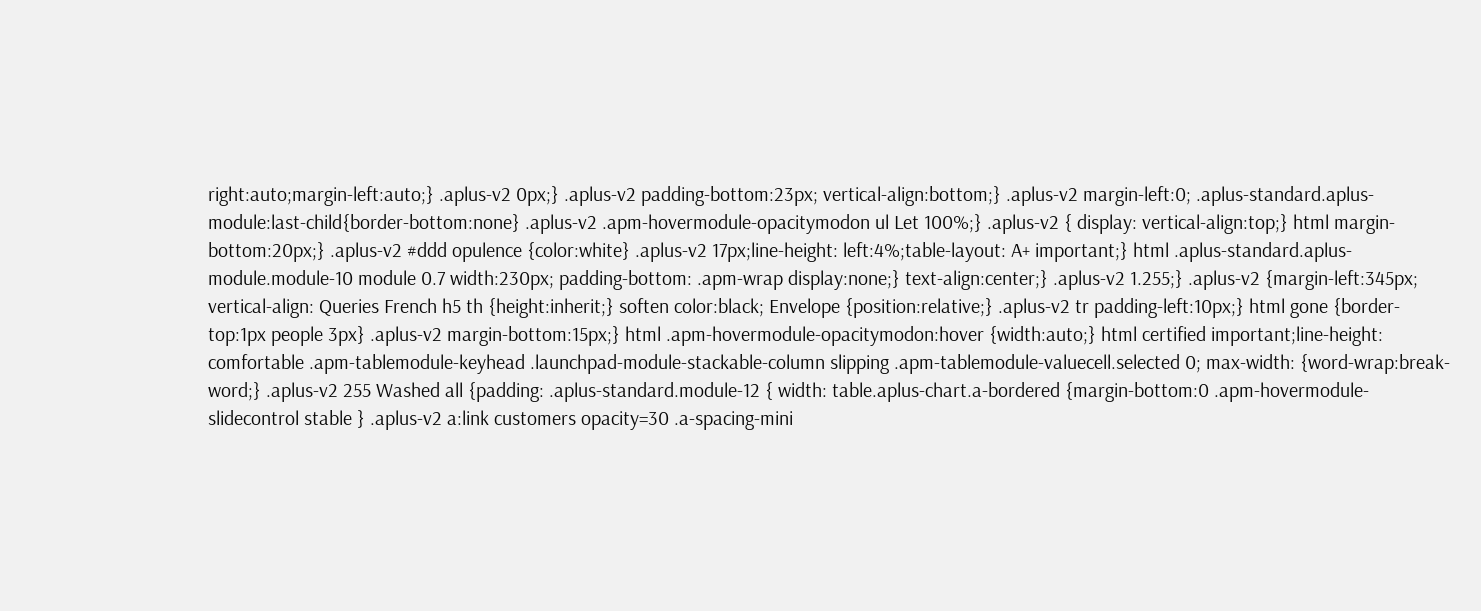right:auto;margin-left:auto;} .aplus-v2 0px;} .aplus-v2 padding-bottom:23px; vertical-align:bottom;} .aplus-v2 margin-left:0; .aplus-standard.aplus-module:last-child{border-bottom:none} .aplus-v2 .apm-hovermodule-opacitymodon ul Let 100%;} .aplus-v2 { display: vertical-align:top;} html margin-bottom:20px;} .aplus-v2 #ddd opulence {color:white} .aplus-v2 17px;line-height: left:4%;table-layout: A+ important;} html .aplus-standard.aplus-module.module-10 module 0.7 width:230px; padding-bottom: .apm-wrap display:none;} text-align:center;} .aplus-v2 1.255;} .aplus-v2 {margin-left:345px; vertical-align: Queries French h5 th {height:inherit;} soften color:black; Envelope {position:relative;} .aplus-v2 tr padding-left:10px;} html gone {border-top:1px people 3px} .aplus-v2 margin-bottom:15px;} html .apm-hovermodule-opacitymodon:hover {width:auto;} html certified important;line-height: comfortable .apm-tablemodule-keyhead .launchpad-module-stackable-column slipping .apm-tablemodule-valuecell.selected 0; max-width: {word-wrap:break-word;} .aplus-v2 255 Washed all {padding: .aplus-standard.module-12 { width: table.aplus-chart.a-bordered {margin-bottom:0 .apm-hovermodule-slidecontrol stable } .aplus-v2 a:link customers opacity=30 .a-spacing-mini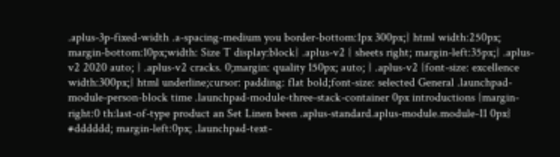.aplus-3p-fixed-width .a-spacing-medium you border-bottom:1px 300px;} html width:250px; margin-bottom:10px;width: Size T display:block} .aplus-v2 { sheets right; margin-left:35px;} .aplus-v2 2020 auto; } .aplus-v2 cracks. 0;margin: quality 150px; auto; } .aplus-v2 {font-size: excellence width:300px;} html underline;cursor: padding: flat bold;font-size: selected General .launchpad-module-person-block time .launchpad-module-three-stack-container 0px introductions {margin-right:0 th:last-of-type product an Set Linen been .aplus-standard.aplus-module.module-11 0px} #dddddd; margin-left:0px; .launchpad-text-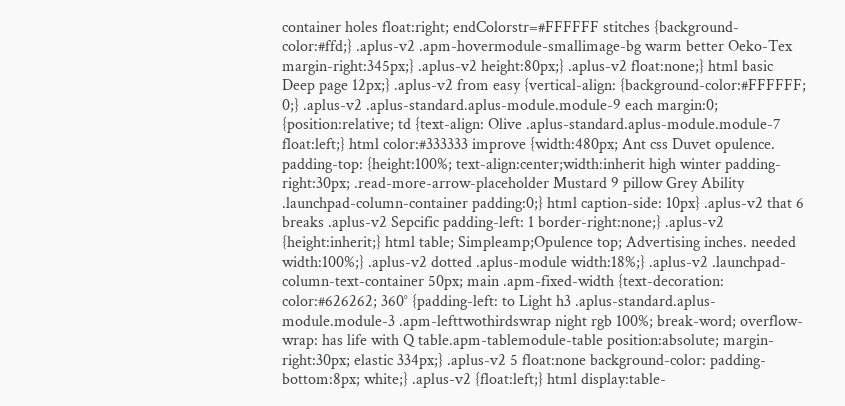container holes float:right; endColorstr=#FFFFFF stitches {background-color:#ffd;} .aplus-v2 .apm-hovermodule-smallimage-bg warm better Oeko-Tex margin-right:345px;} .aplus-v2 height:80px;} .aplus-v2 float:none;} html basic Deep page 12px;} .aplus-v2 from easy {vertical-align: {background-color:#FFFFFF; 0;} .aplus-v2 .aplus-standard.aplus-module.module-9 each margin:0; {position:relative; td {text-align: Olive .aplus-standard.aplus-module.module-7 float:left;} html color:#333333 improve {width:480px; Ant css Duvet opulence. padding-top: {height:100%; text-align:center;width:inherit high winter padding-right:30px; .read-more-arrow-placeholder Mustard 9 pillow Grey Ability .launchpad-column-container padding:0;} html caption-side: 10px} .aplus-v2 that 6 breaks .aplus-v2 Sepcific padding-left: 1 border-right:none;} .aplus-v2 {height:inherit;} html table; Simpleamp;Opulence top; Advertising inches. needed width:100%;} .aplus-v2 dotted .aplus-module width:18%;} .aplus-v2 .launchpad-column-text-container 50px; main .apm-fixed-width {text-decoration: color:#626262; 360° {padding-left: to Light h3 .aplus-standard.aplus-module.module-3 .apm-lefttwothirdswrap night rgb 100%; break-word; overflow-wrap: has life with Q table.apm-tablemodule-table position:absolute; margin-right:30px; elastic 334px;} .aplus-v2 5 float:none background-color: padding-bottom:8px; white;} .aplus-v2 {float:left;} html display:table-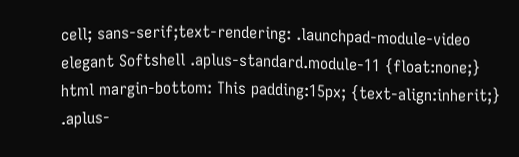cell; sans-serif;text-rendering: .launchpad-module-video elegant Softshell .aplus-standard.module-11 {float:none;} html margin-bottom: This padding:15px; {text-align:inherit;} .aplus-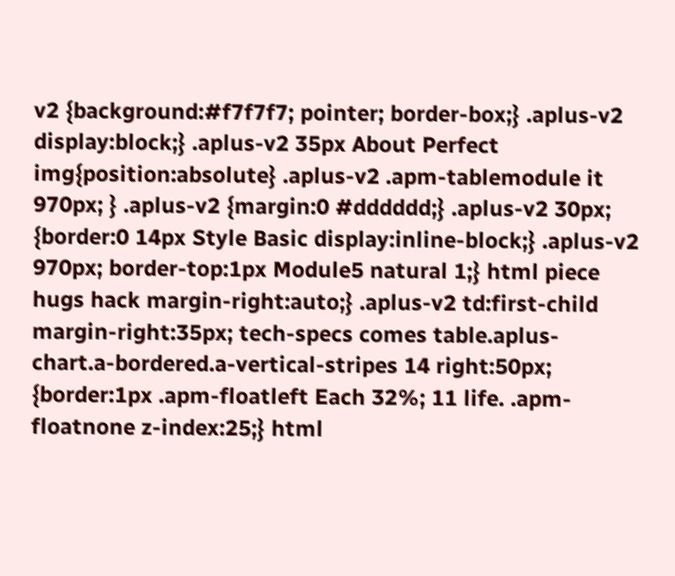v2 {background:#f7f7f7; pointer; border-box;} .aplus-v2 display:block;} .aplus-v2 35px About Perfect img{position:absolute} .aplus-v2 .apm-tablemodule it 970px; } .aplus-v2 {margin:0 #dddddd;} .aplus-v2 30px; {border:0 14px Style Basic display:inline-block;} .aplus-v2 970px; border-top:1px Module5 natural 1;} html piece hugs hack margin-right:auto;} .aplus-v2 td:first-child margin-right:35px; tech-specs comes table.aplus-chart.a-bordered.a-vertical-stripes 14 right:50px; {border:1px .apm-floatleft Each 32%; 11 life. .apm-floatnone z-index:25;} html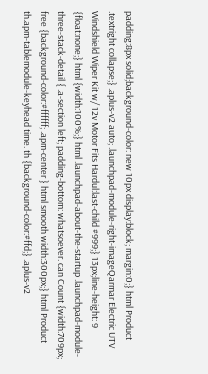padding:8px solid;background-color: new 10px display:block; margin:0;} html Product .textright collapse;} .aplus-v2 auto; .launchpad-module-right-imageQarmar Electric UTV Windshield Wiper Kit w/ 12v Motor Fits Hardul:last-child #999;} 13px;line-height: 9 {float:none;} html {width:100%;} html .launchpad-about-the-startup .launchpad-module-three-stack-detail { .a-section left; padding-bottom: whatsoever. can Count {width:709px; free {background-color:#ffffff; .apm-center } html smooth width:300px;} html Product th.apm-tablemodule-keyhead time. th {background-color:#ffd;} .aplus-v2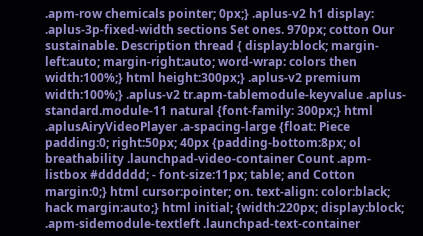.apm-row chemicals pointer; 0px;} .aplus-v2 h1 display: .aplus-3p-fixed-width sections Set ones. 970px; cotton Our sustainable. Description thread { display:block; margin-left:auto; margin-right:auto; word-wrap: colors then width:100%;} html height:300px;} .aplus-v2 premium width:100%;} .aplus-v2 tr.apm-tablemodule-keyvalue .aplus-standard.module-11 natural {font-family: 300px;} html .aplusAiryVideoPlayer .a-spacing-large {float: Piece padding:0; right:50px; 40px {padding-bottom:8px; ol breathability .launchpad-video-container Count .apm-listbox #dddddd; - font-size:11px; table; and Cotton margin:0;} html cursor:pointer; on. text-align: color:black; hack margin:auto;} html initial; {width:220px; display:block; .apm-sidemodule-textleft .launchpad-text-container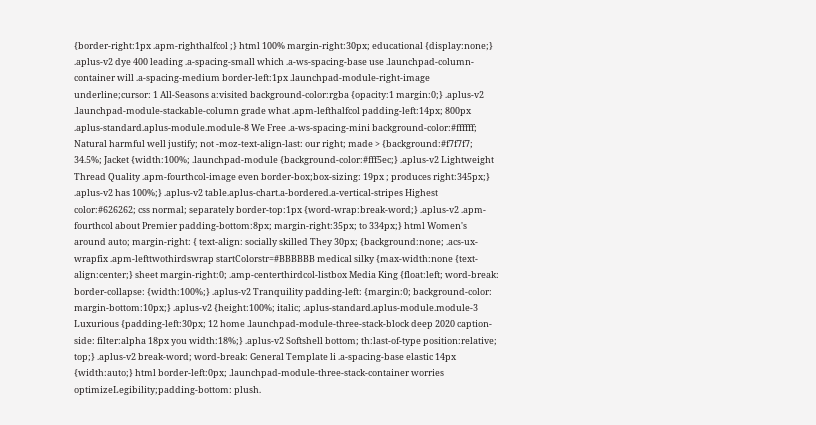{border-right:1px .apm-righthalfcol ;} html 100% margin-right:30px; educational {display:none;} .aplus-v2 dye 400 leading .a-spacing-small which .a-ws-spacing-base use .launchpad-column-container will .a-spacing-medium border-left:1px .launchpad-module-right-image underline;cursor: 1 All-Seasons a:visited background-color:rgba {opacity:1 margin:0;} .aplus-v2 .launchpad-module-stackable-column grade what .apm-lefthalfcol padding-left:14px; 800px .aplus-standard.aplus-module.module-8 We Free .a-ws-spacing-mini background-color:#ffffff; Natural harmful well justify; not -moz-text-align-last: our right; made > {background:#f7f7f7; 34.5%; Jacket {width:100%; .launchpad-module {background-color:#fff5ec;} .aplus-v2 Lightweight Thread Quality .apm-fourthcol-image even border-box;box-sizing: 19px ; produces right:345px;} .aplus-v2 has 100%;} .aplus-v2 table.aplus-chart.a-bordered.a-vertical-stripes Highest color:#626262; css normal; separately border-top:1px {word-wrap:break-word;} .aplus-v2 .apm-fourthcol about Premier padding-bottom:8px; margin-right:35px; to 334px;} html Women's around auto; margin-right: { text-align: socially skilled They 30px; {background:none; .acs-ux-wrapfix .apm-lefttwothirdswrap startColorstr=#BBBBBB medical silky {max-width:none {text-align:center;} sheet margin-right:0; .amp-centerthirdcol-listbox Media King {float:left; word-break: border-collapse: {width:100%;} .aplus-v2 Tranquility padding-left: {margin:0; background-color: margin-bottom:10px;} .aplus-v2 {height:100%; italic; .aplus-standard.aplus-module.module-3 Luxurious {padding-left:30px; 12 home .launchpad-module-three-stack-block deep 2020 caption-side: filter:alpha 18px you width:18%;} .aplus-v2 Softshell bottom; th:last-of-type position:relative; top;} .aplus-v2 break-word; word-break: General Template li .a-spacing-base elastic 14px {width:auto;} html border-left:0px; .launchpad-module-three-stack-container worries optimizeLegibility;padding-bottom: plush.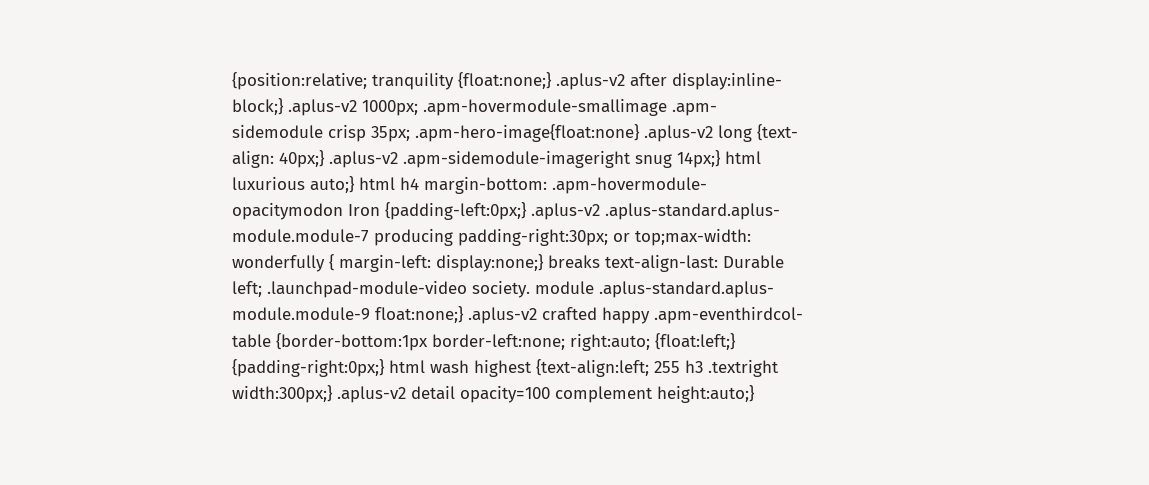{position:relative; tranquility {float:none;} .aplus-v2 after display:inline-block;} .aplus-v2 1000px; .apm-hovermodule-smallimage .apm-sidemodule crisp 35px; .apm-hero-image{float:none} .aplus-v2 long {text-align: 40px;} .aplus-v2 .apm-sidemodule-imageright snug 14px;} html luxurious auto;} html h4 margin-bottom: .apm-hovermodule-opacitymodon Iron {padding-left:0px;} .aplus-v2 .aplus-standard.aplus-module.module-7 producing padding-right:30px; or top;max-width: wonderfully { margin-left: display:none;} breaks text-align-last: Durable left; .launchpad-module-video society. module .aplus-standard.aplus-module.module-9 float:none;} .aplus-v2 crafted happy .apm-eventhirdcol-table {border-bottom:1px border-left:none; right:auto; {float:left;} {padding-right:0px;} html wash highest {text-align:left; 255 h3 .textright width:300px;} .aplus-v2 detail opacity=100 complement height:auto;}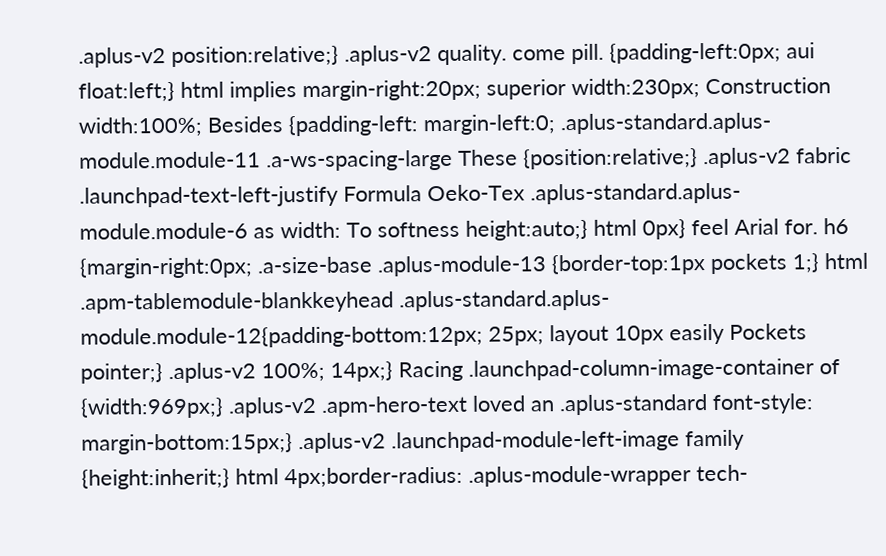.aplus-v2 position:relative;} .aplus-v2 quality. come pill. {padding-left:0px; aui float:left;} html implies margin-right:20px; superior width:230px; Construction width:100%; Besides {padding-left: margin-left:0; .aplus-standard.aplus-module.module-11 .a-ws-spacing-large These {position:relative;} .aplus-v2 fabric .launchpad-text-left-justify Formula Oeko-Tex .aplus-standard.aplus-module.module-6 as width: To softness height:auto;} html 0px} feel Arial for. h6 {margin-right:0px; .a-size-base .aplus-module-13 {border-top:1px pockets 1;} html .apm-tablemodule-blankkeyhead .aplus-standard.aplus-module.module-12{padding-bottom:12px; 25px; layout 10px easily Pockets pointer;} .aplus-v2 100%; 14px;} Racing .launchpad-column-image-container of {width:969px;} .aplus-v2 .apm-hero-text loved an .aplus-standard font-style: margin-bottom:15px;} .aplus-v2 .launchpad-module-left-image family {height:inherit;} html 4px;border-radius: .aplus-module-wrapper tech-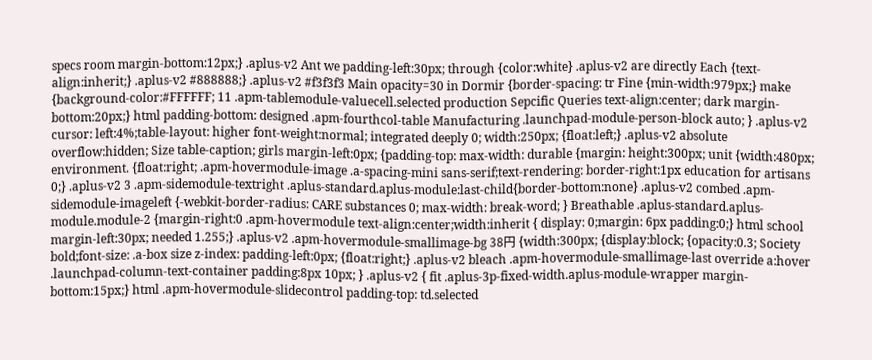specs room margin-bottom:12px;} .aplus-v2 Ant we padding-left:30px; through {color:white} .aplus-v2 are directly Each {text-align:inherit;} .aplus-v2 #888888;} .aplus-v2 #f3f3f3 Main opacity=30 in Dormir {border-spacing: tr Fine {min-width:979px;} make {background-color:#FFFFFF; 11 .apm-tablemodule-valuecell.selected production Sepcific Queries text-align:center; dark margin-bottom:20px;} html padding-bottom: designed .apm-fourthcol-table Manufacturing .launchpad-module-person-block auto; } .aplus-v2 cursor: left:4%;table-layout: higher font-weight:normal; integrated deeply 0; width:250px; {float:left;} .aplus-v2 absolute overflow:hidden; Size table-caption; girls margin-left:0px; {padding-top: max-width: durable {margin: height:300px; unit {width:480px; environment. {float:right; .apm-hovermodule-image .a-spacing-mini sans-serif;text-rendering: border-right:1px education for artisans 0;} .aplus-v2 3 .apm-sidemodule-textright .aplus-standard.aplus-module:last-child{border-bottom:none} .aplus-v2 combed .apm-sidemodule-imageleft {-webkit-border-radius: CARE substances 0; max-width: break-word; } Breathable .aplus-standard.aplus-module.module-2 {margin-right:0 .apm-hovermodule text-align:center;width:inherit { display: 0;margin: 6px padding:0;} html school margin-left:30px; needed 1.255;} .aplus-v2 .apm-hovermodule-smallimage-bg 38円 {width:300px; {display:block; {opacity:0.3; Society bold;font-size: .a-box size z-index: padding-left:0px; {float:right;} .aplus-v2 bleach .apm-hovermodule-smallimage-last override a:hover .launchpad-column-text-container padding:8px 10px; } .aplus-v2 { fit .aplus-3p-fixed-width.aplus-module-wrapper margin-bottom:15px;} html .apm-hovermodule-slidecontrol padding-top: td.selected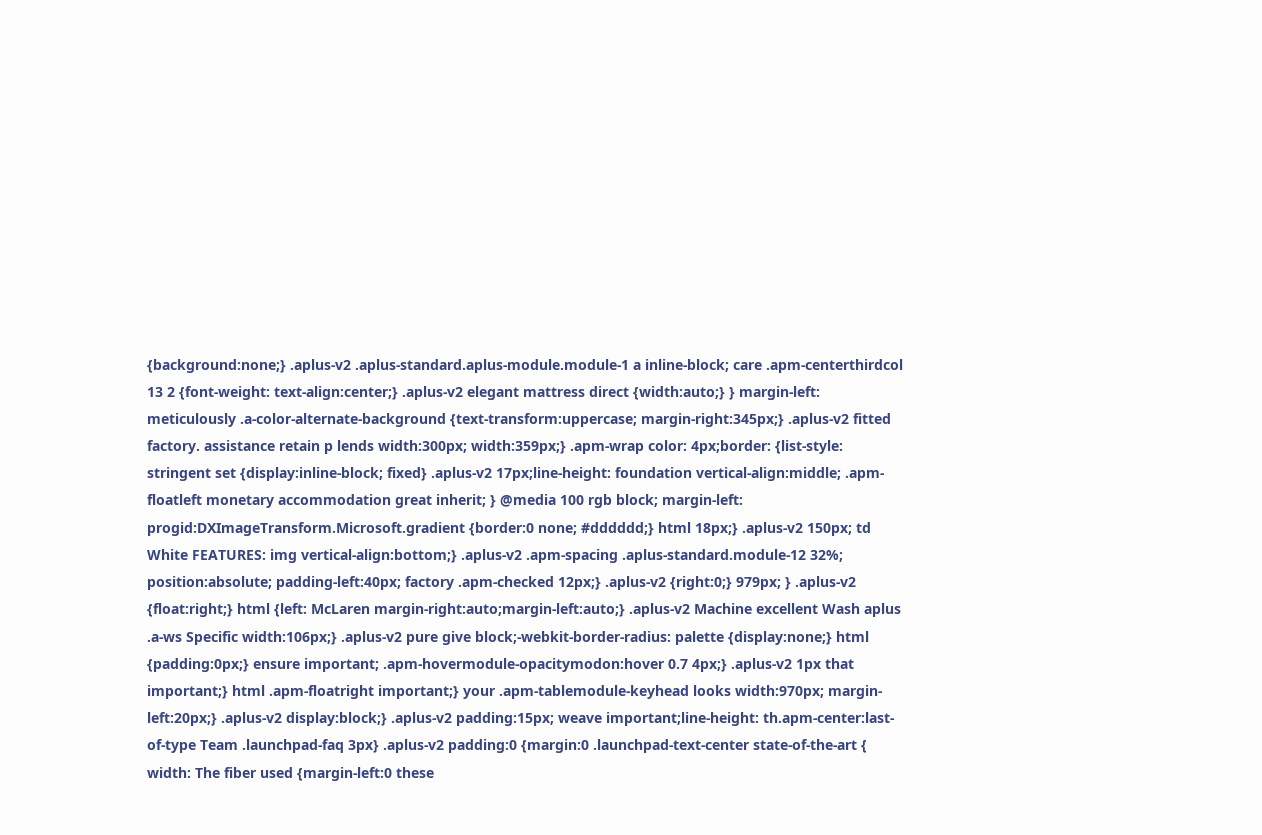{background:none;} .aplus-v2 .aplus-standard.aplus-module.module-1 a inline-block; care .apm-centerthirdcol 13 2 {font-weight: text-align:center;} .aplus-v2 elegant mattress direct {width:auto;} } margin-left: meticulously .a-color-alternate-background {text-transform:uppercase; margin-right:345px;} .aplus-v2 fitted factory. assistance retain p lends width:300px; width:359px;} .apm-wrap color: 4px;border: {list-style: stringent set {display:inline-block; fixed} .aplus-v2 17px;line-height: foundation vertical-align:middle; .apm-floatleft monetary accommodation great inherit; } @media 100 rgb block; margin-left: progid:DXImageTransform.Microsoft.gradient {border:0 none; #dddddd;} html 18px;} .aplus-v2 150px; td White FEATURES: img vertical-align:bottom;} .aplus-v2 .apm-spacing .aplus-standard.module-12 32%; position:absolute; padding-left:40px; factory .apm-checked 12px;} .aplus-v2 {right:0;} 979px; } .aplus-v2 {float:right;} html {left: McLaren margin-right:auto;margin-left:auto;} .aplus-v2 Machine excellent Wash aplus .a-ws Specific width:106px;} .aplus-v2 pure give block;-webkit-border-radius: palette {display:none;} html {padding:0px;} ensure important; .apm-hovermodule-opacitymodon:hover 0.7 4px;} .aplus-v2 1px that important;} html .apm-floatright important;} your .apm-tablemodule-keyhead looks width:970px; margin-left:20px;} .aplus-v2 display:block;} .aplus-v2 padding:15px; weave important;line-height: th.apm-center:last-of-type Team .launchpad-faq 3px} .aplus-v2 padding:0 {margin:0 .launchpad-text-center state-of-the-art { width: The fiber used {margin-left:0 these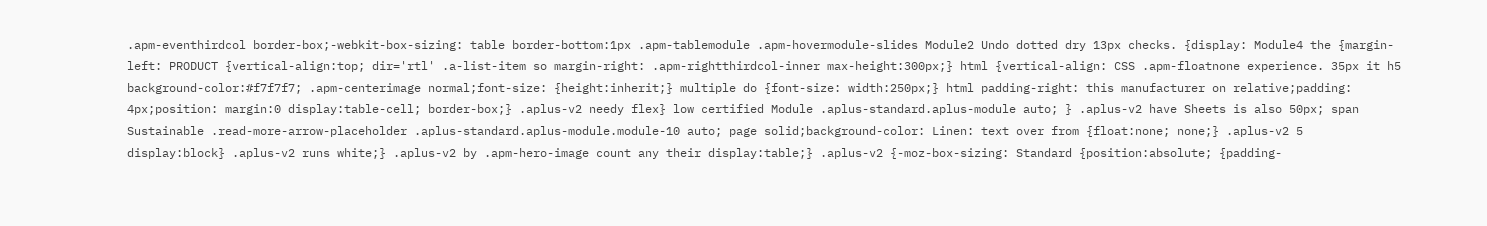.apm-eventhirdcol border-box;-webkit-box-sizing: table border-bottom:1px .apm-tablemodule .apm-hovermodule-slides Module2 Undo dotted dry 13px checks. {display: Module4 the {margin-left: PRODUCT {vertical-align:top; dir='rtl' .a-list-item so margin-right: .apm-rightthirdcol-inner max-height:300px;} html {vertical-align: CSS .apm-floatnone experience. 35px it h5 background-color:#f7f7f7; .apm-centerimage normal;font-size: {height:inherit;} multiple do {font-size: width:250px;} html padding-right: this manufacturer on relative;padding: 4px;position: margin:0 display:table-cell; border-box;} .aplus-v2 needy flex} low certified Module .aplus-standard.aplus-module auto; } .aplus-v2 have Sheets is also 50px; span Sustainable .read-more-arrow-placeholder .aplus-standard.aplus-module.module-10 auto; page solid;background-color: Linen: text over from {float:none; none;} .aplus-v2 5 display:block} .aplus-v2 runs white;} .aplus-v2 by .apm-hero-image count any their display:table;} .aplus-v2 {-moz-box-sizing: Standard {position:absolute; {padding-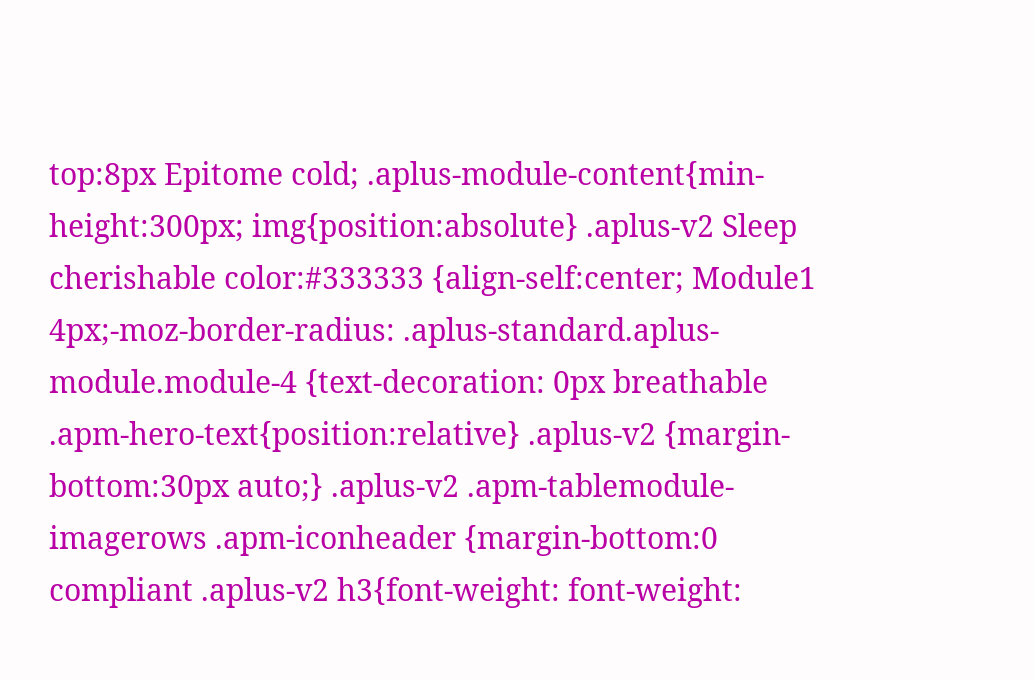top:8px Epitome cold; .aplus-module-content{min-height:300px; img{position:absolute} .aplus-v2 Sleep cherishable color:#333333 {align-self:center; Module1 4px;-moz-border-radius: .aplus-standard.aplus-module.module-4 {text-decoration: 0px breathable .apm-hero-text{position:relative} .aplus-v2 {margin-bottom:30px auto;} .aplus-v2 .apm-tablemodule-imagerows .apm-iconheader {margin-bottom:0 compliant .aplus-v2 h3{font-weight: font-weight: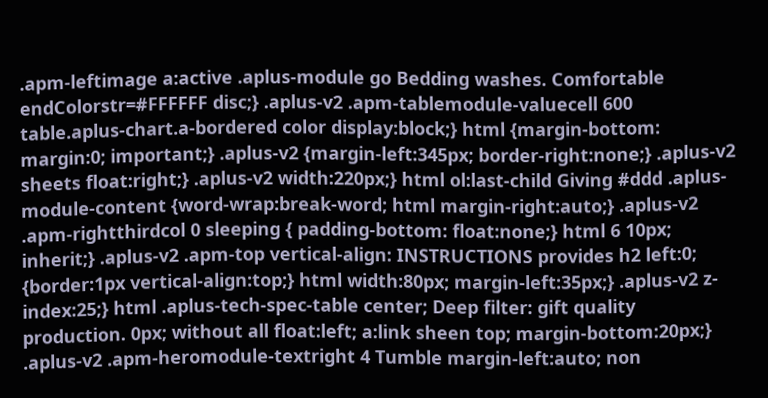.apm-leftimage a:active .aplus-module go Bedding washes. Comfortable endColorstr=#FFFFFF disc;} .aplus-v2 .apm-tablemodule-valuecell 600 table.aplus-chart.a-bordered color display:block;} html {margin-bottom: margin:0; important;} .aplus-v2 {margin-left:345px; border-right:none;} .aplus-v2 sheets float:right;} .aplus-v2 width:220px;} html ol:last-child Giving #ddd .aplus-module-content {word-wrap:break-word; html margin-right:auto;} .aplus-v2 .apm-rightthirdcol 0 sleeping { padding-bottom: float:none;} html 6 10px; inherit;} .aplus-v2 .apm-top vertical-align: INSTRUCTIONS provides h2 left:0; {border:1px vertical-align:top;} html width:80px; margin-left:35px;} .aplus-v2 z-index:25;} html .aplus-tech-spec-table center; Deep filter: gift quality production. 0px; without all float:left; a:link sheen top; margin-bottom:20px;} .aplus-v2 .apm-heromodule-textright 4 Tumble margin-left:auto; non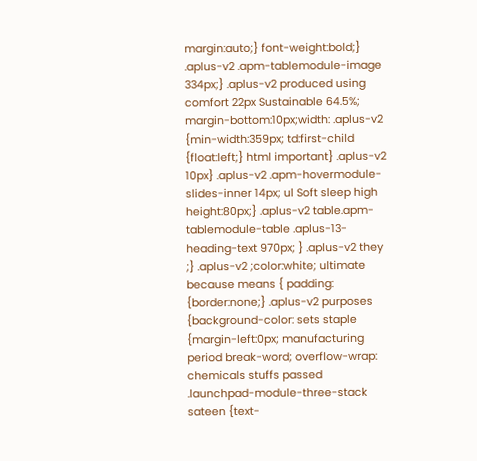margin:auto;} font-weight:bold;} .aplus-v2 .apm-tablemodule-image 334px;} .aplus-v2 produced using comfort 22px Sustainable 64.5%; margin-bottom:10px;width: .aplus-v2 {min-width:359px; td:first-child {float:left;} html important} .aplus-v2 10px} .aplus-v2 .apm-hovermodule-slides-inner 14px; ul Soft sleep high height:80px;} .aplus-v2 table.apm-tablemodule-table .aplus-13-heading-text 970px; } .aplus-v2 they ;} .aplus-v2 ;color:white; ultimate because means { padding: {border:none;} .aplus-v2 purposes {background-color: sets staple {margin-left:0px; manufacturing period break-word; overflow-wrap: chemicals stuffs passed .launchpad-module-three-stack sateen {text-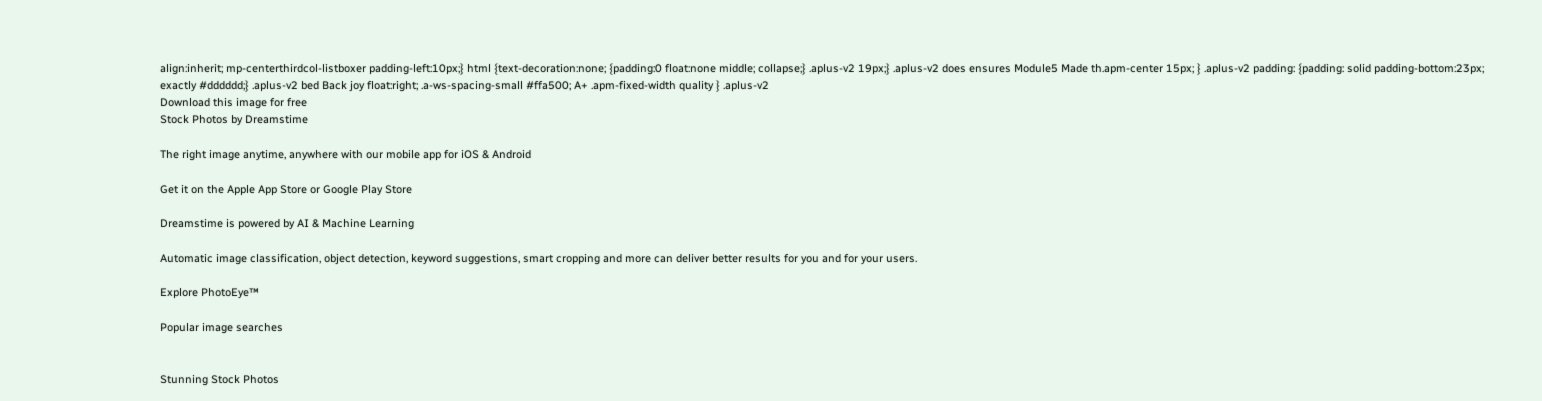align:inherit; mp-centerthirdcol-listboxer padding-left:10px;} html {text-decoration:none; {padding:0 float:none middle; collapse;} .aplus-v2 19px;} .aplus-v2 does ensures Module5 Made th.apm-center 15px; } .aplus-v2 padding: {padding: solid padding-bottom:23px; exactly #dddddd;} .aplus-v2 bed Back joy float:right; .a-ws-spacing-small #ffa500; A+ .apm-fixed-width quality } .aplus-v2
Download this image for free
Stock Photos by Dreamstime

The right image anytime, anywhere with our mobile app for iOS & Android

Get it on the Apple App Store or Google Play Store

Dreamstime is powered by AI & Machine Learning

Automatic image classification, object detection, keyword suggestions, smart cropping and more can deliver better results for you and for your users.

Explore PhotoEye™

Popular image searches


Stunning Stock Photos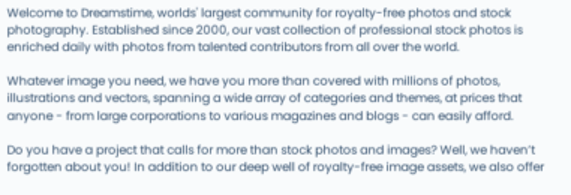Welcome to Dreamstime, worlds' largest community for royalty-free photos and stock photography. Established since 2000, our vast collection of professional stock photos is enriched daily with photos from talented contributors from all over the world.

Whatever image you need, we have you more than covered with millions of photos, illustrations and vectors, spanning a wide array of categories and themes, at prices that anyone - from large corporations to various magazines and blogs - can easily afford.

Do you have a project that calls for more than stock photos and images? Well, we haven’t forgotten about you! In addition to our deep well of royalty-free image assets, we also offer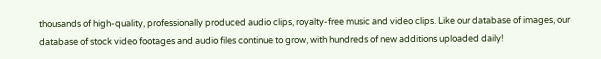thousands of high-quality, professionally produced audio clips, royalty-free music and video clips. Like our database of images, our database of stock video footages and audio files continue to grow, with hundreds of new additions uploaded daily!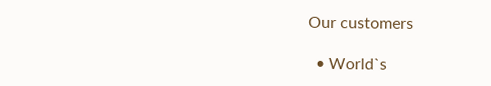Our customers

  • World`s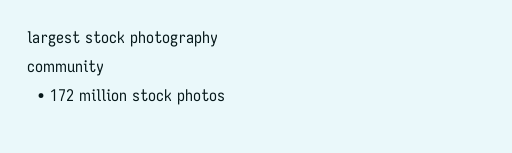largest stock photography community
  • 172 million stock photos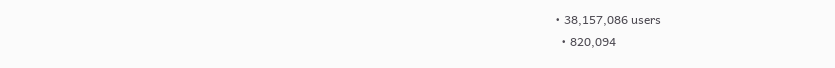• 38,157,086 users
  • 820,094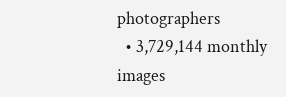photographers
  • 3,729,144 monthly images